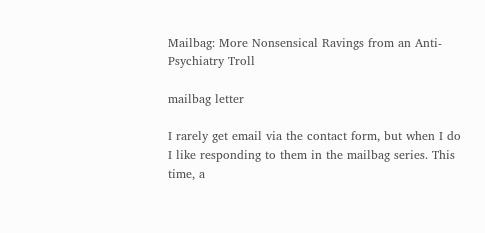Mailbag: More Nonsensical Ravings from an Anti-Psychiatry Troll

mailbag letter

I rarely get email via the contact form, but when I do I like responding to them in the mailbag series. This time, a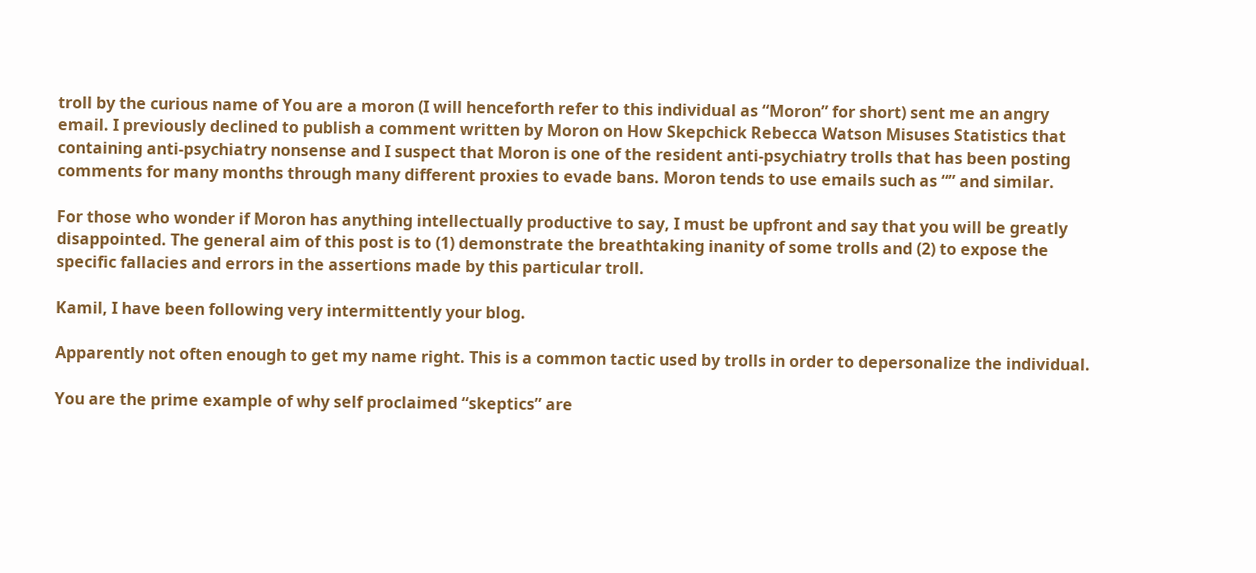troll by the curious name of You are a moron (I will henceforth refer to this individual as “Moron” for short) sent me an angry email. I previously declined to publish a comment written by Moron on How Skepchick Rebecca Watson Misuses Statistics that containing anti-psychiatry nonsense and I suspect that Moron is one of the resident anti-psychiatry trolls that has been posting comments for many months through many different proxies to evade bans. Moron tends to use emails such as “” and similar.

For those who wonder if Moron has anything intellectually productive to say, I must be upfront and say that you will be greatly disappointed. The general aim of this post is to (1) demonstrate the breathtaking inanity of some trolls and (2) to expose the specific fallacies and errors in the assertions made by this particular troll.

Kamil, I have been following very intermittently your blog.

Apparently not often enough to get my name right. This is a common tactic used by trolls in order to depersonalize the individual.

You are the prime example of why self proclaimed “skeptics” are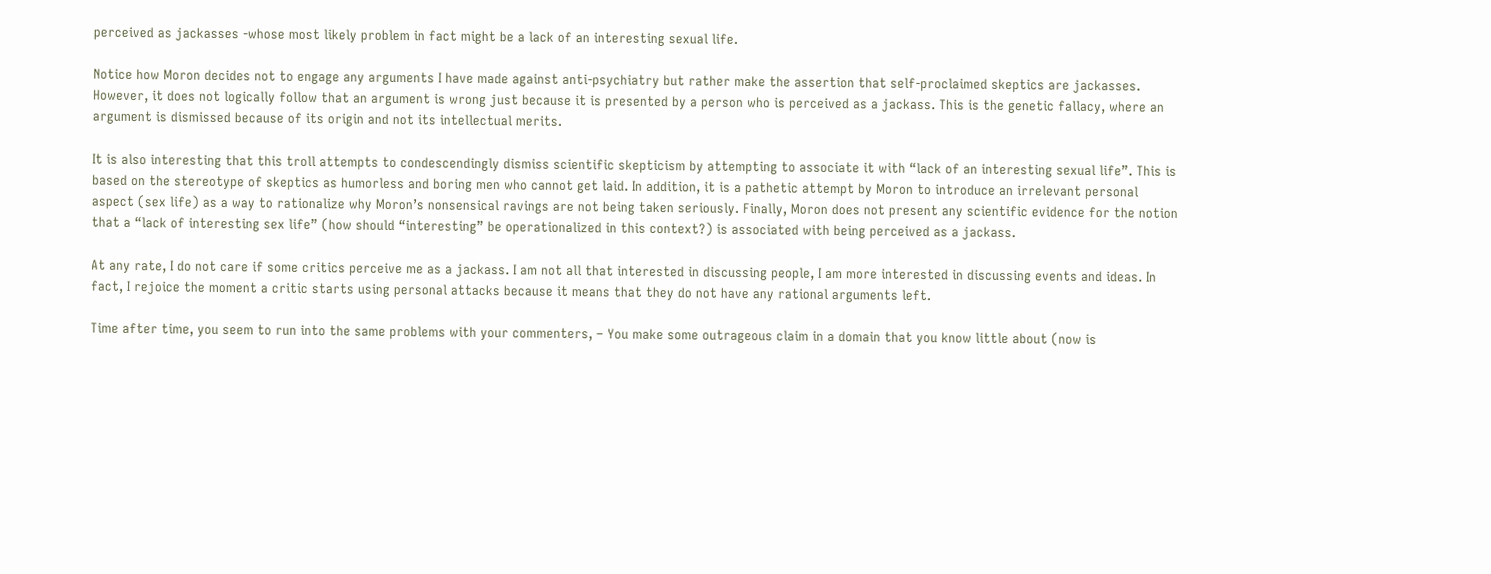perceived as jackasses -whose most likely problem in fact might be a lack of an interesting sexual life.

Notice how Moron decides not to engage any arguments I have made against anti-psychiatry but rather make the assertion that self-proclaimed skeptics are jackasses. However, it does not logically follow that an argument is wrong just because it is presented by a person who is perceived as a jackass. This is the genetic fallacy, where an argument is dismissed because of its origin and not its intellectual merits.

It is also interesting that this troll attempts to condescendingly dismiss scientific skepticism by attempting to associate it with “lack of an interesting sexual life”. This is based on the stereotype of skeptics as humorless and boring men who cannot get laid. In addition, it is a pathetic attempt by Moron to introduce an irrelevant personal aspect (sex life) as a way to rationalize why Moron’s nonsensical ravings are not being taken seriously. Finally, Moron does not present any scientific evidence for the notion that a “lack of interesting sex life” (how should “interesting” be operationalized in this context?) is associated with being perceived as a jackass.

At any rate, I do not care if some critics perceive me as a jackass. I am not all that interested in discussing people, I am more interested in discussing events and ideas. In fact, I rejoice the moment a critic starts using personal attacks because it means that they do not have any rational arguments left.

Time after time, you seem to run into the same problems with your commenters, – You make some outrageous claim in a domain that you know little about (now is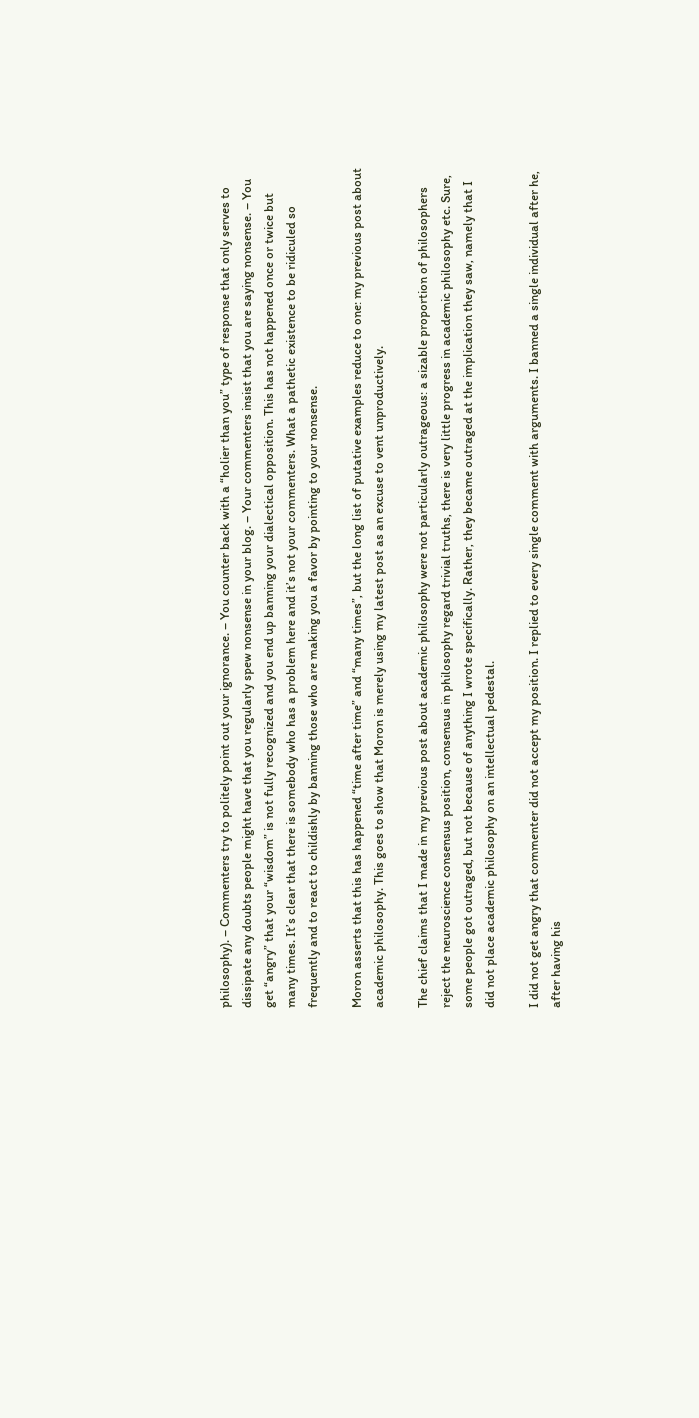philosophy). – Commenters try to politely point out your ignorance. – You counter back with a “holier than you” type of response that only serves to dissipate any doubts people might have that you regularly spew nonsense in your blog. – Your commenters insist that you are saying nonsense. – You get “angry” that your “wisdom” is not fully recognized and you end up banning your dialectical opposition. This has not happened once or twice but many times. It’s clear that there is somebody who has a problem here and it’s not your commenters. What a pathetic existence to be ridiculed so frequently and to react to childishly by banning those who are making you a favor by pointing to your nonsense.

Moron asserts that this has happened “time after time” and “many times”, but the long list of putative examples reduce to one: my previous post about academic philosophy. This goes to show that Moron is merely using my latest post as an excuse to vent unproductively.

The chief claims that I made in my previous post about academic philosophy were not particularly outrageous: a sizable proportion of philosophers reject the neuroscience consensus position, consensus in philosophy regard trivial truths, there is very little progress in academic philosophy etc. Sure, some people got outraged, but not because of anything I wrote specifically. Rather, they became outraged at the implication they saw, namely that I did not place academic philosophy on an intellectual pedestal.

I did not get angry that commenter did not accept my position. I replied to every single comment with arguments. I banned a single individual after he, after having his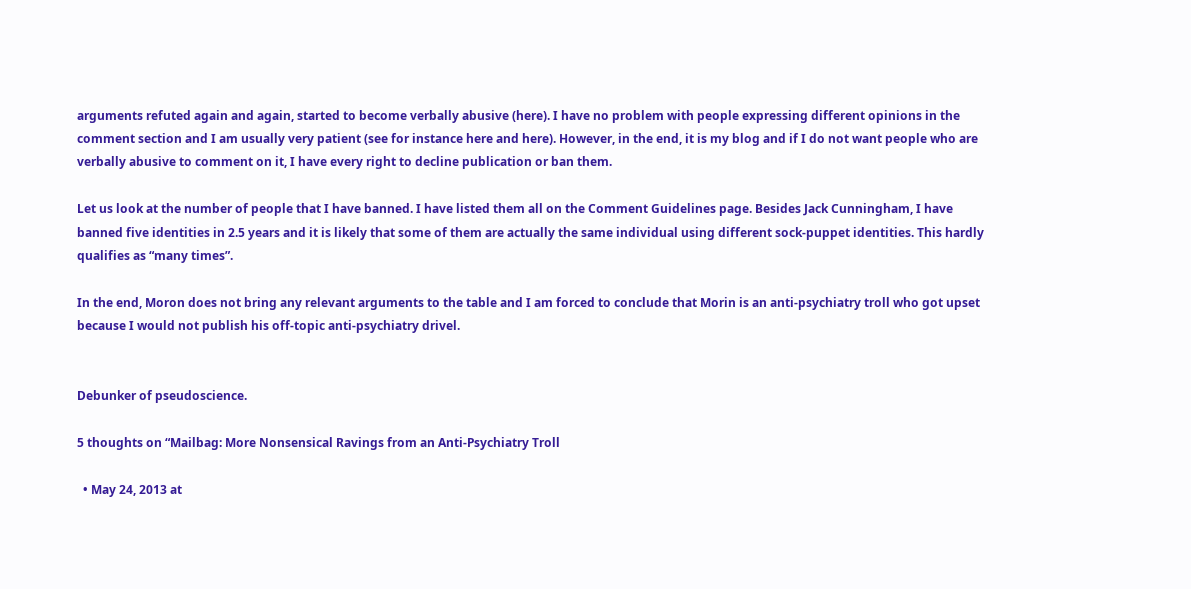arguments refuted again and again, started to become verbally abusive (here). I have no problem with people expressing different opinions in the comment section and I am usually very patient (see for instance here and here). However, in the end, it is my blog and if I do not want people who are verbally abusive to comment on it, I have every right to decline publication or ban them.

Let us look at the number of people that I have banned. I have listed them all on the Comment Guidelines page. Besides Jack Cunningham, I have banned five identities in 2.5 years and it is likely that some of them are actually the same individual using different sock-puppet identities. This hardly qualifies as “many times”.

In the end, Moron does not bring any relevant arguments to the table and I am forced to conclude that Morin is an anti-psychiatry troll who got upset because I would not publish his off-topic anti-psychiatry drivel.


Debunker of pseudoscience.

5 thoughts on “Mailbag: More Nonsensical Ravings from an Anti-Psychiatry Troll

  • May 24, 2013 at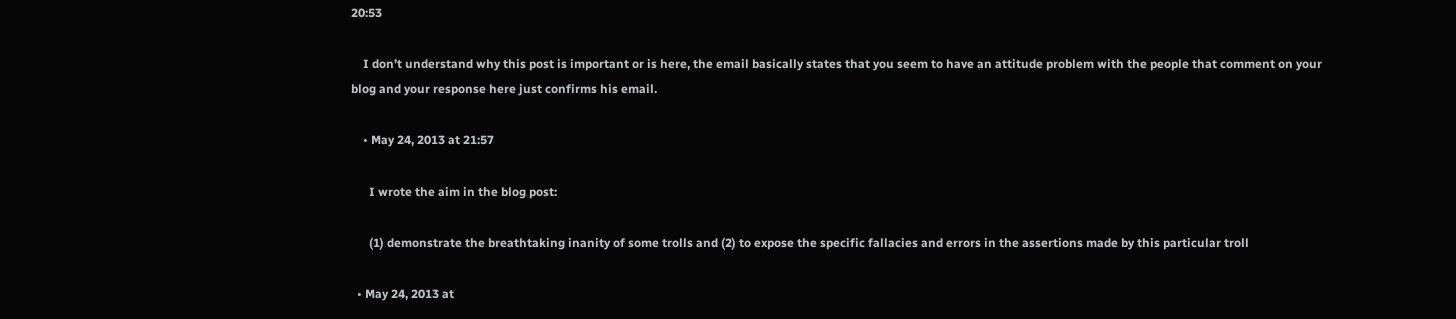20:53

    I don’t understand why this post is important or is here, the email basically states that you seem to have an attitude problem with the people that comment on your blog and your response here just confirms his email.

    • May 24, 2013 at 21:57

      I wrote the aim in the blog post:

      (1) demonstrate the breathtaking inanity of some trolls and (2) to expose the specific fallacies and errors in the assertions made by this particular troll

  • May 24, 2013 at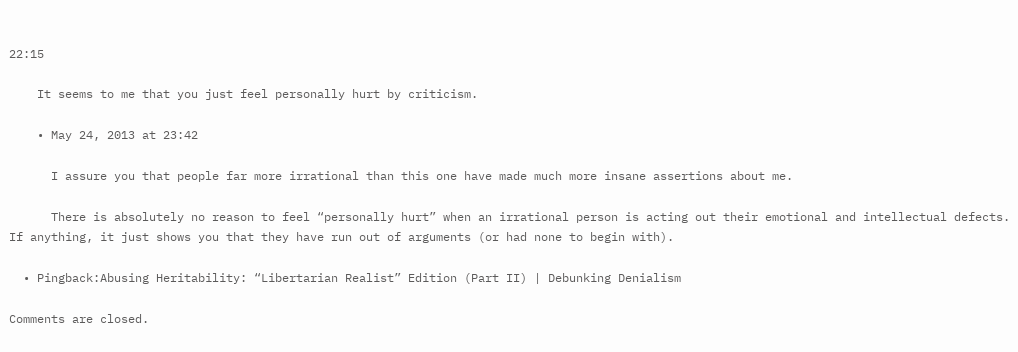22:15

    It seems to me that you just feel personally hurt by criticism.

    • May 24, 2013 at 23:42

      I assure you that people far more irrational than this one have made much more insane assertions about me.

      There is absolutely no reason to feel “personally hurt” when an irrational person is acting out their emotional and intellectual defects. If anything, it just shows you that they have run out of arguments (or had none to begin with).

  • Pingback:Abusing Heritability: “Libertarian Realist” Edition (Part II) | Debunking Denialism

Comments are closed.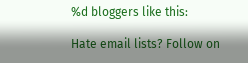%d bloggers like this:

Hate email lists? Follow on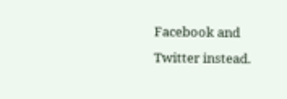Facebook and Twitter instead.